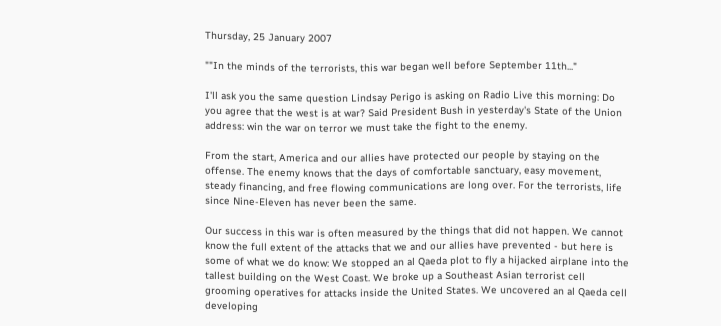Thursday, 25 January 2007

""In the minds of the terrorists, this war began well before September 11th..."

I'll ask you the same question Lindsay Perigo is asking on Radio Live this morning: Do you agree that the west is at war? Said President Bush in yesterday's State of the Union address: win the war on terror we must take the fight to the enemy.

From the start, America and our allies have protected our people by staying on the offense. The enemy knows that the days of comfortable sanctuary, easy movement, steady financing, and free flowing communications are long over. For the terrorists, life since Nine-Eleven has never been the same.

Our success in this war is often measured by the things that did not happen. We cannot know the full extent of the attacks that we and our allies have prevented - but here is some of what we do know: We stopped an al Qaeda plot to fly a hijacked airplane into the tallest building on the West Coast. We broke up a Southeast Asian terrorist cell grooming operatives for attacks inside the United States. We uncovered an al Qaeda cell developing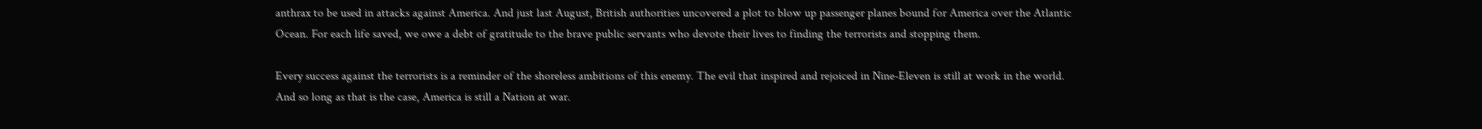anthrax to be used in attacks against America. And just last August, British authorities uncovered a plot to blow up passenger planes bound for America over the Atlantic Ocean. For each life saved, we owe a debt of gratitude to the brave public servants who devote their lives to finding the terrorists and stopping them.

Every success against the terrorists is a reminder of the shoreless ambitions of this enemy. The evil that inspired and rejoiced in Nine-Eleven is still at work in the world. And so long as that is the case, America is still a Nation at war.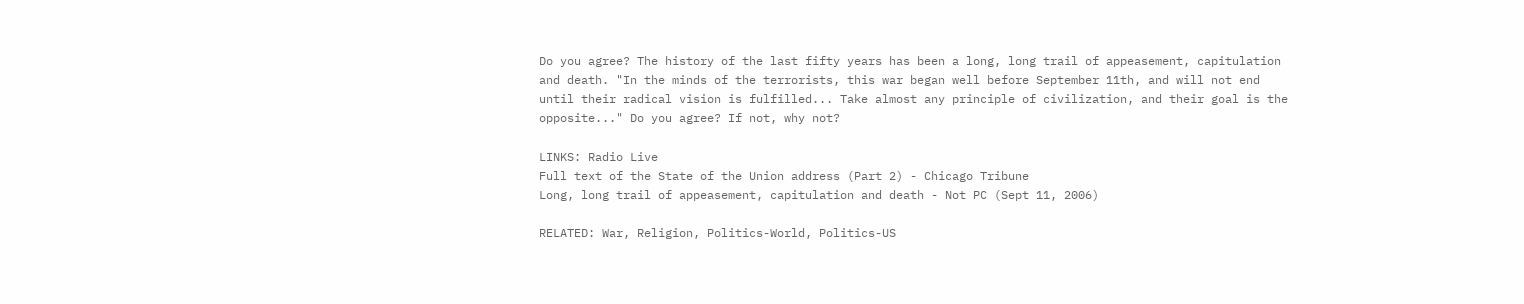Do you agree? The history of the last fifty years has been a long, long trail of appeasement, capitulation and death. "In the minds of the terrorists, this war began well before September 11th, and will not end until their radical vision is fulfilled... Take almost any principle of civilization, and their goal is the opposite..." Do you agree? If not, why not?

LINKS: Radio Live
Full text of the State of the Union address (Part 2) - Chicago Tribune
Long, long trail of appeasement, capitulation and death - Not PC (Sept 11, 2006)

RELATED: War, Religion, Politics-World, Politics-US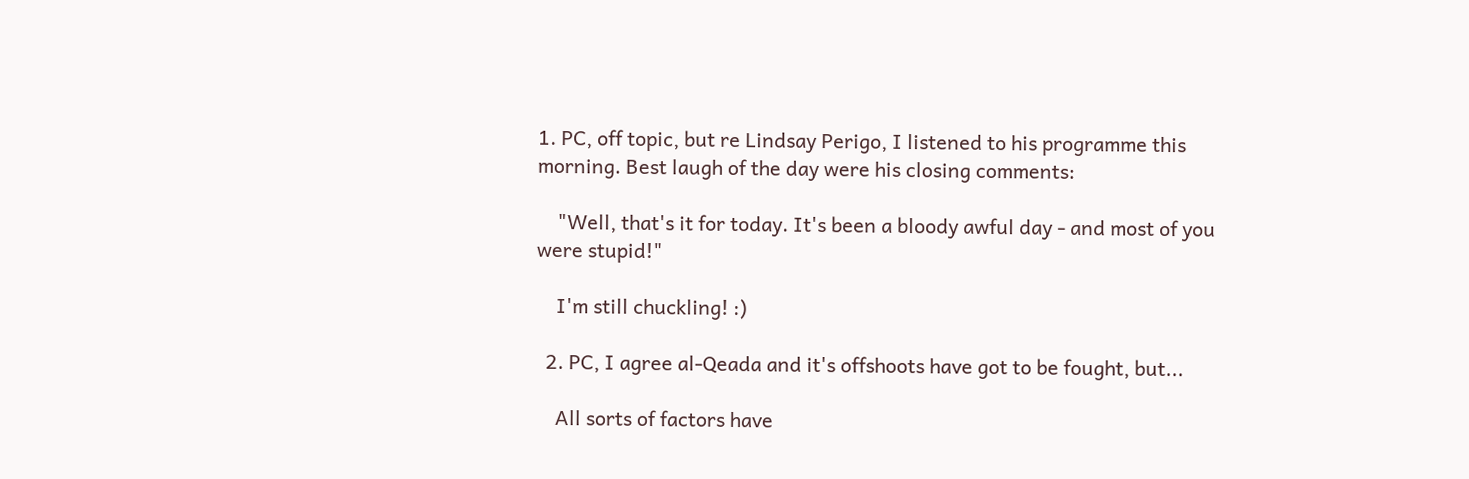1. PC, off topic, but re Lindsay Perigo, I listened to his programme this morning. Best laugh of the day were his closing comments:

    "Well, that's it for today. It's been a bloody awful day - and most of you were stupid!"

    I'm still chuckling! :)

  2. PC, I agree al-Qeada and it's offshoots have got to be fought, but...

    All sorts of factors have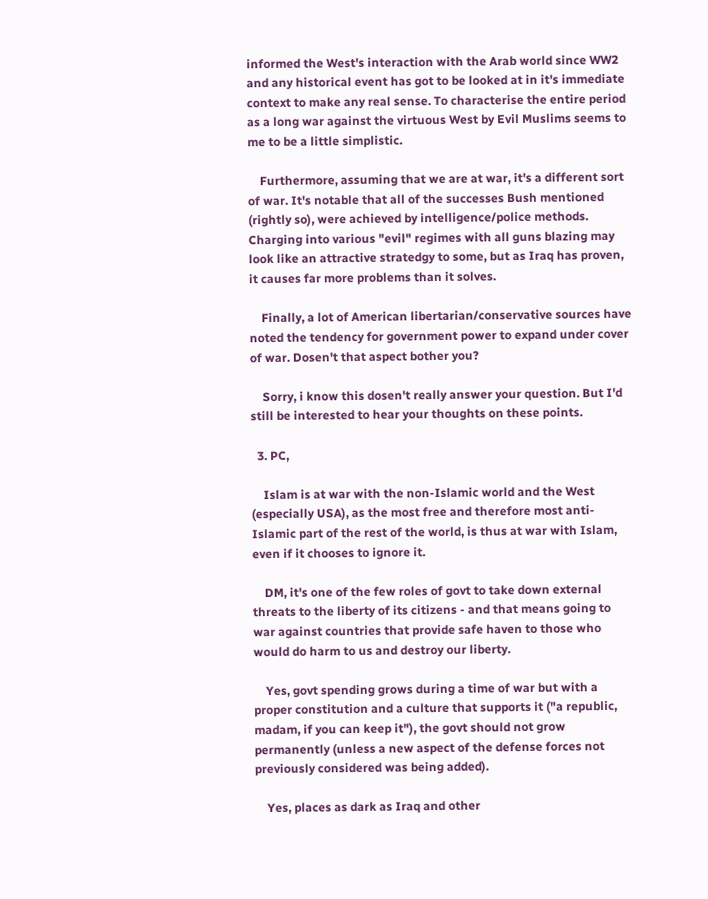informed the West's interaction with the Arab world since WW2 and any historical event has got to be looked at in it's immediate context to make any real sense. To characterise the entire period as a long war against the virtuous West by Evil Muslims seems to me to be a little simplistic.

    Furthermore, assuming that we are at war, it's a different sort of war. It's notable that all of the successes Bush mentioned (rightly so), were achieved by intelligence/police methods. Charging into various "evil" regimes with all guns blazing may look like an attractive stratedgy to some, but as Iraq has proven, it causes far more problems than it solves.

    Finally, a lot of American libertarian/conservative sources have noted the tendency for government power to expand under cover of war. Dosen't that aspect bother you?

    Sorry, i know this dosen't really answer your question. But I'd still be interested to hear your thoughts on these points.

  3. PC,

    Islam is at war with the non-Islamic world and the West (especially USA), as the most free and therefore most anti-Islamic part of the rest of the world, is thus at war with Islam, even if it chooses to ignore it.

    DM, it's one of the few roles of govt to take down external threats to the liberty of its citizens - and that means going to war against countries that provide safe haven to those who would do harm to us and destroy our liberty.

    Yes, govt spending grows during a time of war but with a proper constitution and a culture that supports it ("a republic, madam, if you can keep it"), the govt should not grow permanently (unless a new aspect of the defense forces not previously considered was being added).

    Yes, places as dark as Iraq and other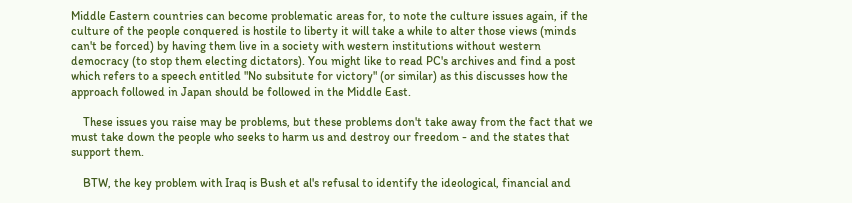Middle Eastern countries can become problematic areas for, to note the culture issues again, if the culture of the people conquered is hostile to liberty it will take a while to alter those views (minds can't be forced) by having them live in a society with western institutions without western democracy (to stop them electing dictators). You might like to read PC's archives and find a post which refers to a speech entitled "No subsitute for victory" (or similar) as this discusses how the approach followed in Japan should be followed in the Middle East.

    These issues you raise may be problems, but these problems don't take away from the fact that we must take down the people who seeks to harm us and destroy our freedom - and the states that support them.

    BTW, the key problem with Iraq is Bush et al's refusal to identify the ideological, financial and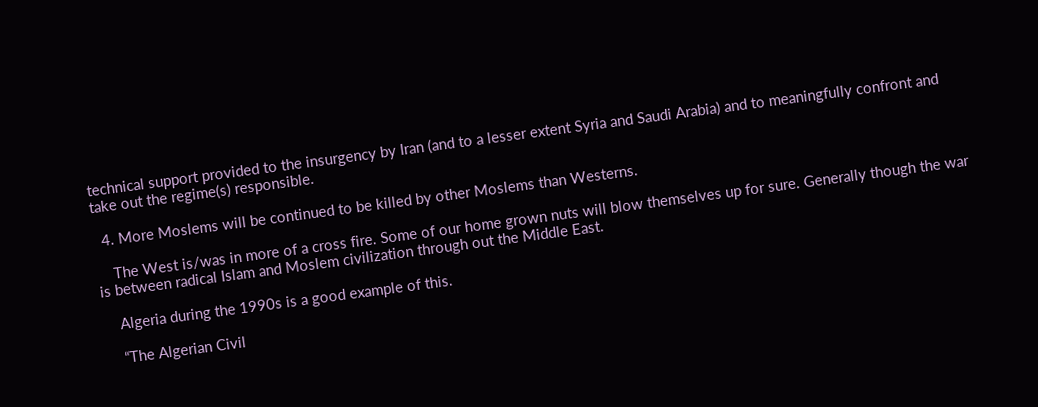technical support provided to the insurgency by Iran (and to a lesser extent Syria and Saudi Arabia) and to meaningfully confront and take out the regime(s) responsible.

  4. More Moslems will be continued to be killed by other Moslems than Westerns.

    The West is/was in more of a cross fire. Some of our home grown nuts will blow themselves up for sure. Generally though the war is between radical Islam and Moslem civilization through out the Middle East.

    Algeria during the 1990s is a good example of this.

    “The Algerian Civil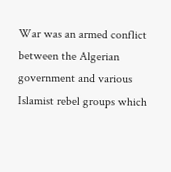War was an armed conflict between the Algerian government and various Islamist rebel groups which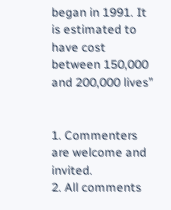began in 1991. It is estimated to have cost between 150,000 and 200,000 lives”


1. Commenters are welcome and invited.
2. All comments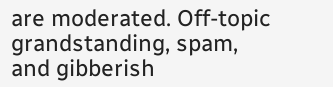are moderated. Off-topic grandstanding, spam, and gibberish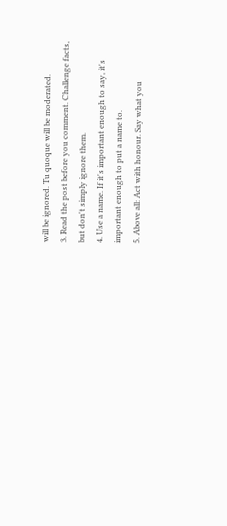will be ignored. Tu quoque will be moderated.
3. Read the post before you comment. Challenge facts, but don't simply ignore them.
4. Use a name. If it's important enough to say, it's important enough to put a name to.
5. Above all: Act with honour. Say what you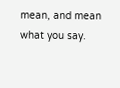mean, and mean what you say.